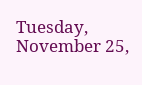Tuesday, November 25,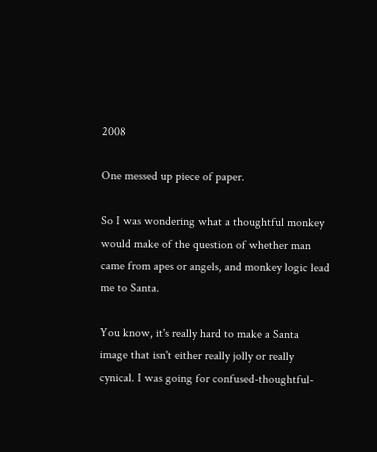2008

One messed up piece of paper.

So I was wondering what a thoughtful monkey would make of the question of whether man came from apes or angels, and monkey logic lead me to Santa.

You know, it's really hard to make a Santa image that isn't either really jolly or really cynical. I was going for confused-thoughtful-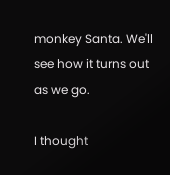monkey Santa. We'll see how it turns out as we go.

I thought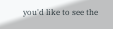you'd like to see the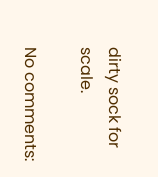dirty sock for scale.

No comments: